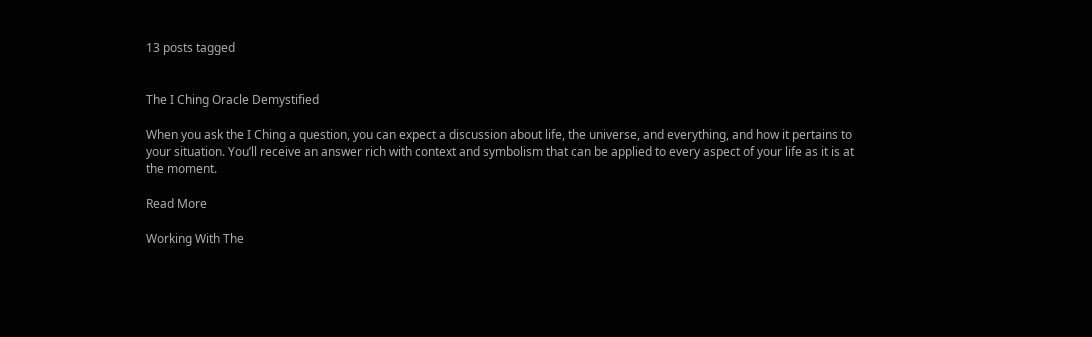13 posts tagged


The I Ching Oracle Demystified

When you ask the I Ching a question, you can expect a discussion about life, the universe, and everything, and how it pertains to your situation. You’ll receive an answer rich with context and symbolism that can be applied to every aspect of your life as it is at the moment.

Read More

Working With The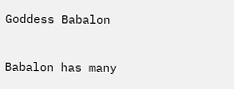Goddess Babalon

Babalon has many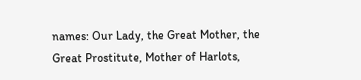names: Our Lady, the Great Mother, the Great Prostitute, Mother of Harlots,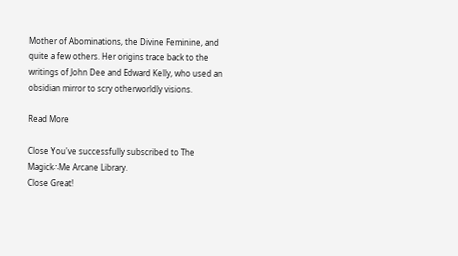Mother of Abominations, the Divine Feminine, and quite a few others. Her origins trace back to the writings of John Dee and Edward Kelly, who used an obsidian mirror to scry otherworldly visions.

Read More

Close You've successfully subscribed to The Magick∴Me Arcane Library.
Close Great!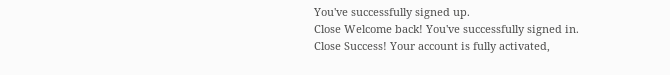You've successfully signed up.
Close Welcome back! You've successfully signed in.
Close Success! Your account is fully activated,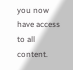you now have access to all content.